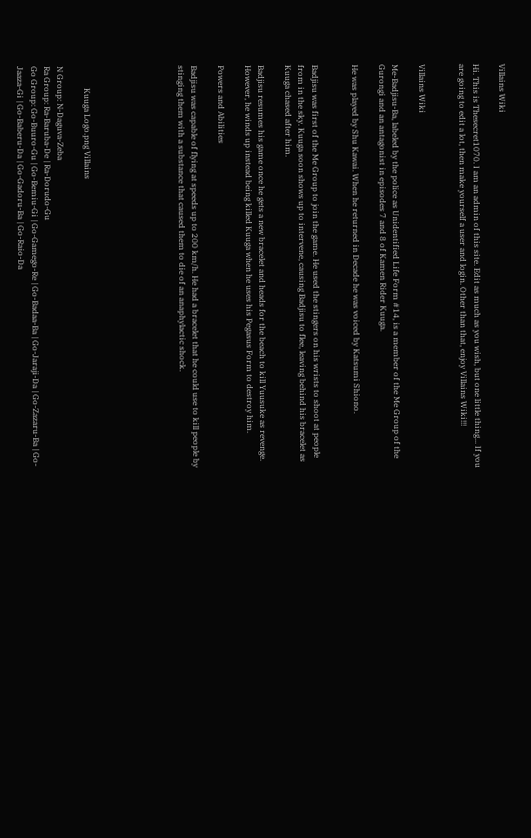Villains Wiki

Hi. This is Thesecret1070. I am an admin of this site. Edit as much as you wish, but one little thing... If you are going to edit a lot, then make yourself a user and login. Other than that, enjoy Villains Wiki!!!


Villains Wiki

Me-Badjisu-Ba, labeled by the police as Unidentified Life Form #14, is a member of the Me Group of the Gurongi and an antagonist in episodes 7 and 8 of Kamen Rider Kuuga.

He was played by Shu Kawai. When he returned in Decade he was voiced by Katsumi Shiono.


Badjisu was first of the Me Group to join the game. He used the stingers on his wrists to shoot at people from in the sky. Kuuga soon shows up to intervene, causing Badjisu to flee, leaving behind his bracelet as Kuuga chased after him.

Badjisu resumes his game once he gets a new bracelet and heads for the beach to kill Yuusuke as revenge. However, he winds up instead being killed Kuuga when he uses his Pegasus Form to destroy him.

Powers and Abilities

Badjisu was capable of flying at speeds up to 200 km/h. He had a bracelet that he could use to kill people by stinging them with a substance that caused them to die of an anaphylactic shock.






           Kuuga Logo.png Villains

N Group: N-Daguva-Zeba
Ra Group: Ra-Baruba-De | Ra-Dorudo-Gu
Go Group: Go-Buuro-Gu | Go-Bemiu-Gi | Go-Gamego-Re | Go-Badaa-Ba | Go-Jaraji-Da | Go-Zazaru-Ba | Go-Jaaza-Gi | Go-Baberu-Da | Go-Gadoru-Ba | Go-Raio-Da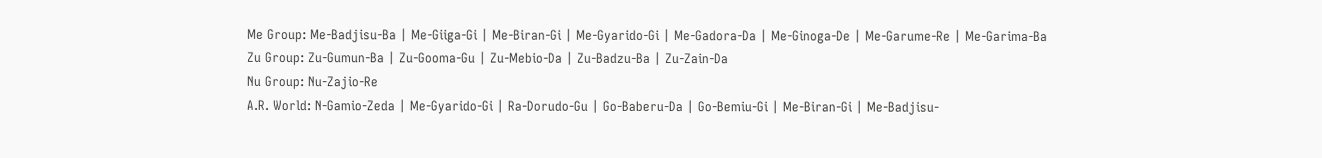Me Group: Me-Badjisu-Ba | Me-Giiga-Gi | Me-Biran-Gi | Me-Gyarido-Gi | Me-Gadora-Da | Me-Ginoga-De | Me-Garume-Re | Me-Garima-Ba
Zu Group: Zu-Gumun-Ba | Zu-Gooma-Gu | Zu-Mebio-Da | Zu-Badzu-Ba | Zu-Zain-Da
Nu Group: Nu-Zajio-Re
A.R. World: N-Gamio-Zeda | Me-Gyarido-Gi | Ra-Dorudo-Gu | Go-Baberu-Da | Go-Bemiu-Gi | Me-Biran-Gi | Me-Badjisu-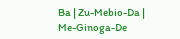Ba | Zu-Mebio-Da | Me-Ginoga-De